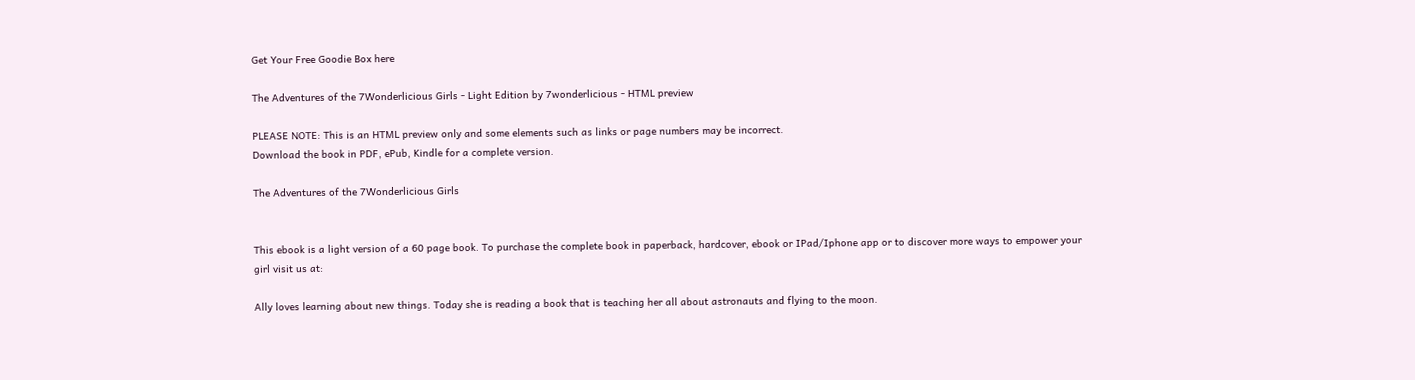Get Your Free Goodie Box here

The Adventures of the 7Wonderlicious Girls - Light Edition by 7wonderlicious - HTML preview

PLEASE NOTE: This is an HTML preview only and some elements such as links or page numbers may be incorrect.
Download the book in PDF, ePub, Kindle for a complete version.

The Adventures of the 7Wonderlicious Girls


This ebook is a light version of a 60 page book. To purchase the complete book in paperback, hardcover, ebook or IPad/Iphone app or to discover more ways to empower your girl visit us at:

Ally loves learning about new things. Today she is reading a book that is teaching her all about astronauts and flying to the moon.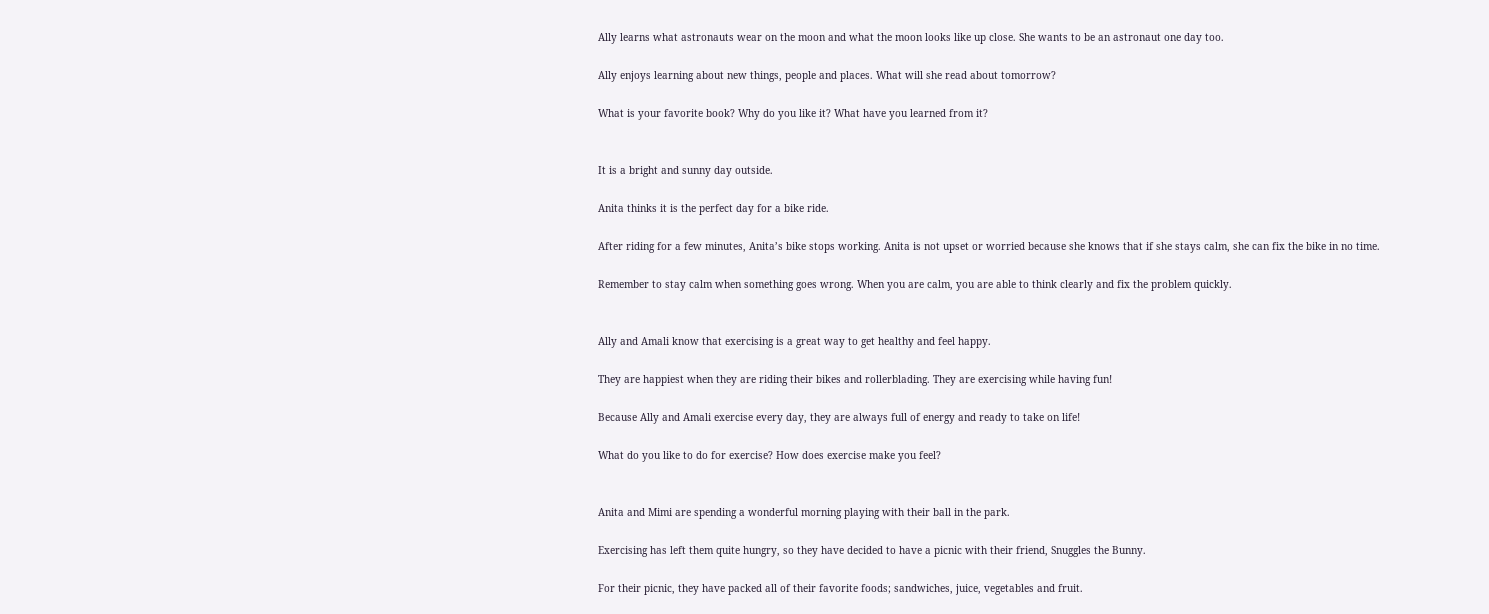Ally learns what astronauts wear on the moon and what the moon looks like up close. She wants to be an astronaut one day too.

Ally enjoys learning about new things, people and places. What will she read about tomorrow?

What is your favorite book? Why do you like it? What have you learned from it?


It is a bright and sunny day outside.

Anita thinks it is the perfect day for a bike ride.

After riding for a few minutes, Anita’s bike stops working. Anita is not upset or worried because she knows that if she stays calm, she can fix the bike in no time.

Remember to stay calm when something goes wrong. When you are calm, you are able to think clearly and fix the problem quickly.


Ally and Amali know that exercising is a great way to get healthy and feel happy.

They are happiest when they are riding their bikes and rollerblading. They are exercising while having fun!

Because Ally and Amali exercise every day, they are always full of energy and ready to take on life!

What do you like to do for exercise? How does exercise make you feel?


Anita and Mimi are spending a wonderful morning playing with their ball in the park.

Exercising has left them quite hungry, so they have decided to have a picnic with their friend, Snuggles the Bunny.

For their picnic, they have packed all of their favorite foods; sandwiches, juice, vegetables and fruit.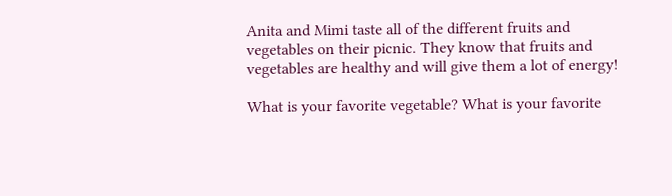Anita and Mimi taste all of the different fruits and vegetables on their picnic. They know that fruits and vegetables are healthy and will give them a lot of energy!

What is your favorite vegetable? What is your favorite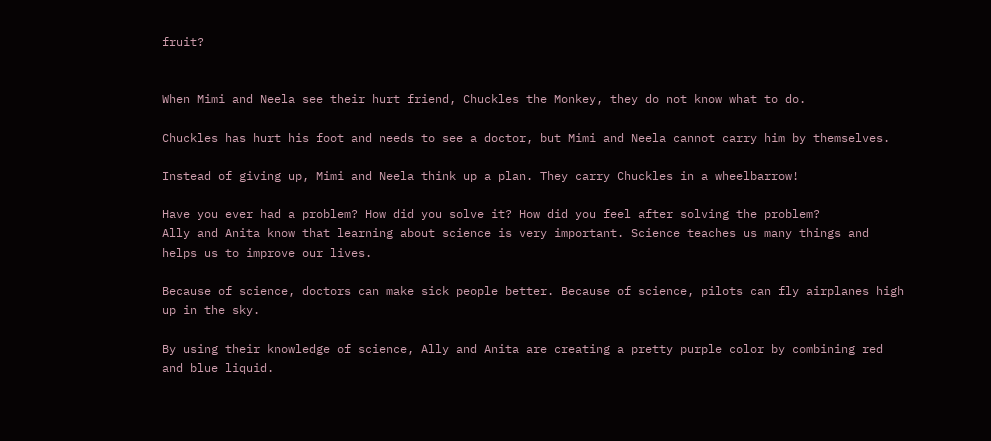fruit?


When Mimi and Neela see their hurt friend, Chuckles the Monkey, they do not know what to do.

Chuckles has hurt his foot and needs to see a doctor, but Mimi and Neela cannot carry him by themselves.

Instead of giving up, Mimi and Neela think up a plan. They carry Chuckles in a wheelbarrow!

Have you ever had a problem? How did you solve it? How did you feel after solving the problem?
Ally and Anita know that learning about science is very important. Science teaches us many things and helps us to improve our lives.

Because of science, doctors can make sick people better. Because of science, pilots can fly airplanes high up in the sky.

By using their knowledge of science, Ally and Anita are creating a pretty purple color by combining red and blue liquid.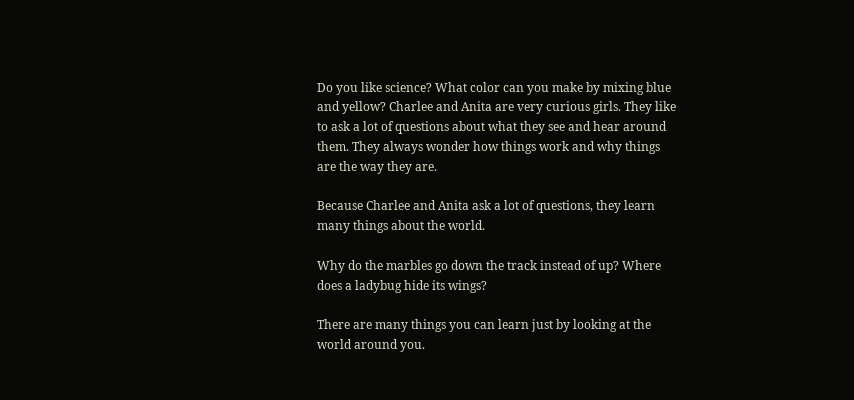Do you like science? What color can you make by mixing blue and yellow? Charlee and Anita are very curious girls. They like to ask a lot of questions about what they see and hear around them. They always wonder how things work and why things are the way they are.

Because Charlee and Anita ask a lot of questions, they learn many things about the world.

Why do the marbles go down the track instead of up? Where does a ladybug hide its wings?

There are many things you can learn just by looking at the world around you.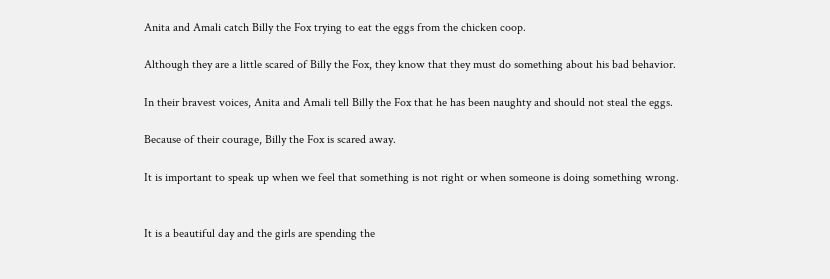Anita and Amali catch Billy the Fox trying to eat the eggs from the chicken coop.

Although they are a little scared of Billy the Fox, they know that they must do something about his bad behavior.

In their bravest voices, Anita and Amali tell Billy the Fox that he has been naughty and should not steal the eggs.

Because of their courage, Billy the Fox is scared away.

It is important to speak up when we feel that something is not right or when someone is doing something wrong.


It is a beautiful day and the girls are spending the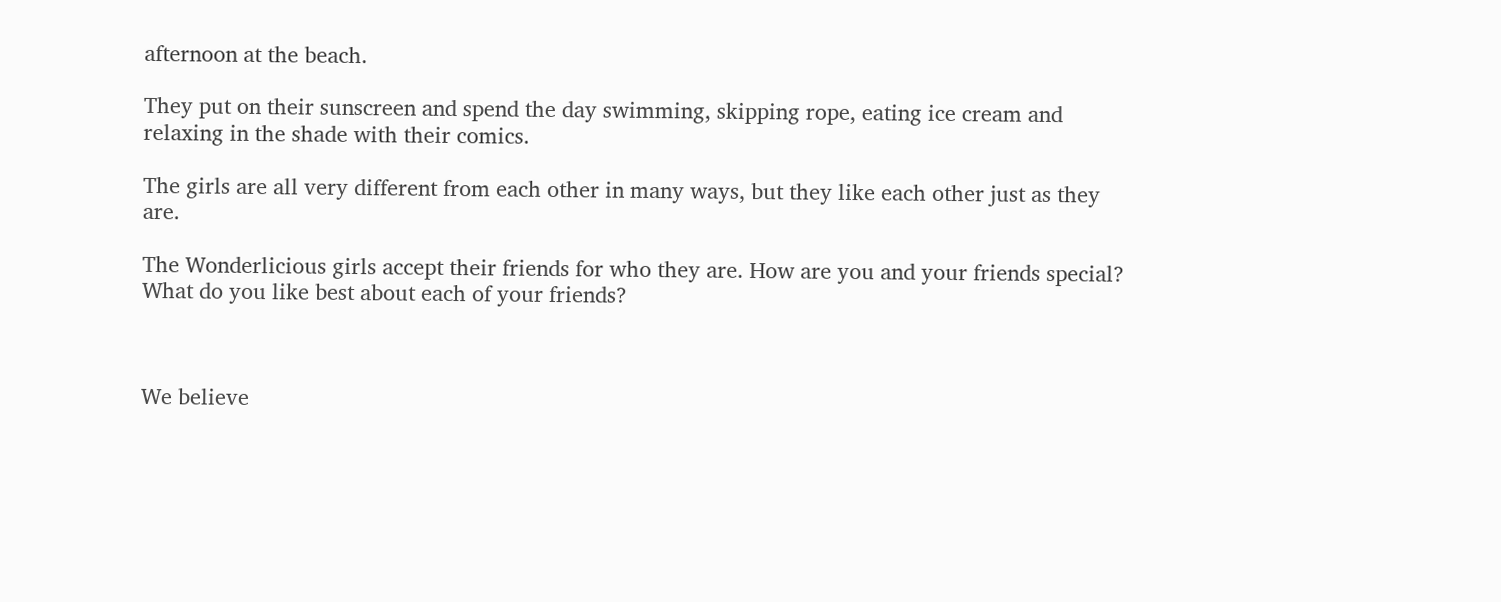afternoon at the beach.

They put on their sunscreen and spend the day swimming, skipping rope, eating ice cream and relaxing in the shade with their comics.

The girls are all very different from each other in many ways, but they like each other just as they are.

The Wonderlicious girls accept their friends for who they are. How are you and your friends special? What do you like best about each of your friends?



We believe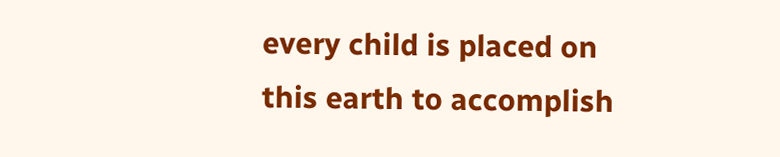every child is placed on this earth to accomplish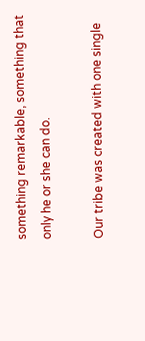something remarkable, something that only he or she can do.

Our tribe was created with one single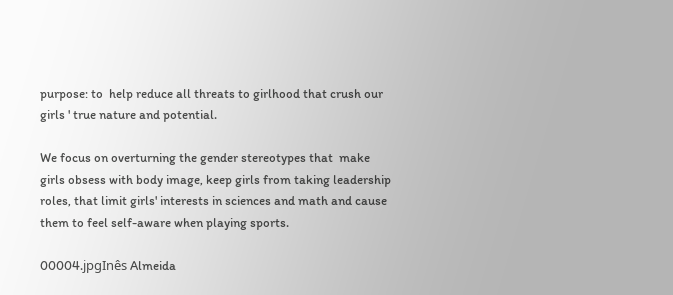purpose: to  help reduce all threats to girlhood that crush our girls ' true nature and potential.

We focus on overturning the gender stereotypes that  make girls obsess with body image, keep girls from taking leadership roles, that limit girls' interests in sciences and math and cause them to feel self-aware when playing sports.

00004.jpgInês Almeida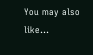You may also like...